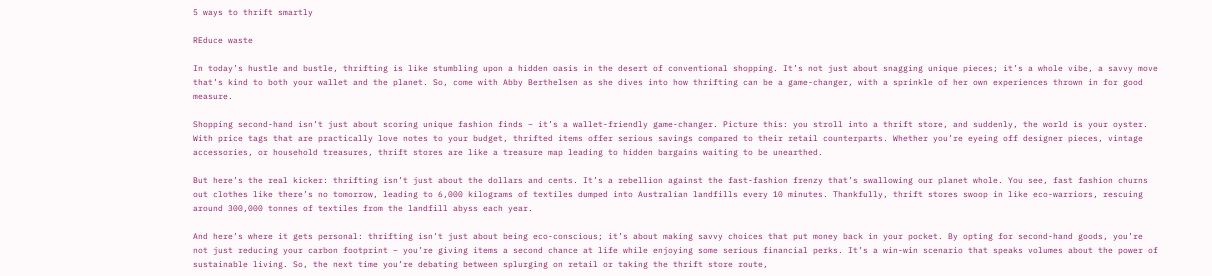5 ways to thrift smartly

REduce waste

In today’s hustle and bustle, thrifting is like stumbling upon a hidden oasis in the desert of conventional shopping. It’s not just about snagging unique pieces; it’s a whole vibe, a savvy move that’s kind to both your wallet and the planet. So, come with Abby Berthelsen as she dives into how thrifting can be a game-changer, with a sprinkle of her own experiences thrown in for good measure.

Shopping second-hand isn’t just about scoring unique fashion finds – it’s a wallet-friendly game-changer. Picture this: you stroll into a thrift store, and suddenly, the world is your oyster. With price tags that are practically love notes to your budget, thrifted items offer serious savings compared to their retail counterparts. Whether you’re eyeing off designer pieces, vintage accessories, or household treasures, thrift stores are like a treasure map leading to hidden bargains waiting to be unearthed.

But here’s the real kicker: thrifting isn’t just about the dollars and cents. It’s a rebellion against the fast-fashion frenzy that’s swallowing our planet whole. You see, fast fashion churns out clothes like there’s no tomorrow, leading to 6,000 kilograms of textiles dumped into Australian landfills every 10 minutes. Thankfully, thrift stores swoop in like eco-warriors, rescuing around 300,000 tonnes of textiles from the landfill abyss each year.

And here’s where it gets personal: thrifting isn’t just about being eco-conscious; it’s about making savvy choices that put money back in your pocket. By opting for second-hand goods, you’re not just reducing your carbon footprint – you’re giving items a second chance at life while enjoying some serious financial perks. It’s a win-win scenario that speaks volumes about the power of sustainable living. So, the next time you’re debating between splurging on retail or taking the thrift store route,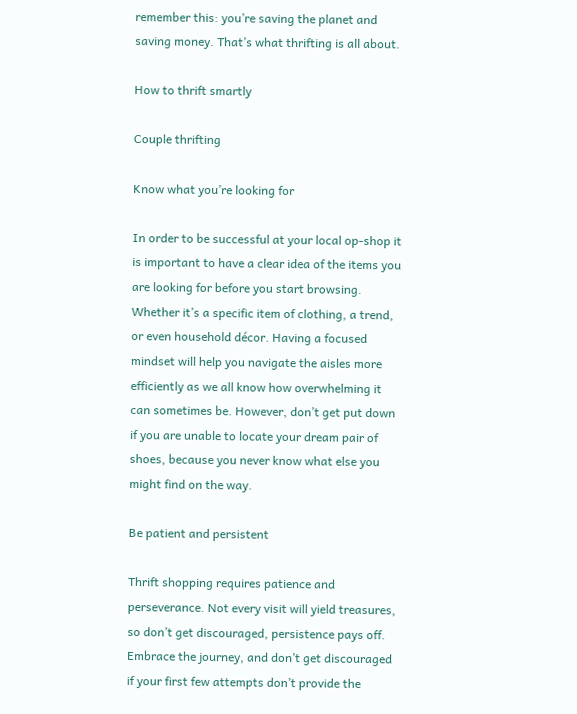remember this: you’re saving the planet and saving money. That’s what thrifting is all about.

How to thrift smartly

Couple thrifting

Know what you’re looking for

In order to be successful at your local op-shop it is important to have a clear idea of the items you are looking for before you start browsing. Whether it’s a specific item of clothing, a trend, or even household décor. Having a focused mindset will help you navigate the aisles more efficiently as we all know how overwhelming it can sometimes be. However, don’t get put down if you are unable to locate your dream pair of shoes, because you never know what else you might find on the way.

Be patient and persistent

Thrift shopping requires patience and perseverance. Not every visit will yield treasures, so don’t get discouraged, persistence pays off. Embrace the journey, and don’t get discouraged if your first few attempts don’t provide the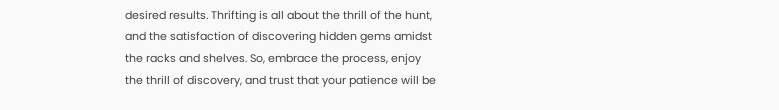desired results. Thrifting is all about the thrill of the hunt, and the satisfaction of discovering hidden gems amidst the racks and shelves. So, embrace the process, enjoy the thrill of discovery, and trust that your patience will be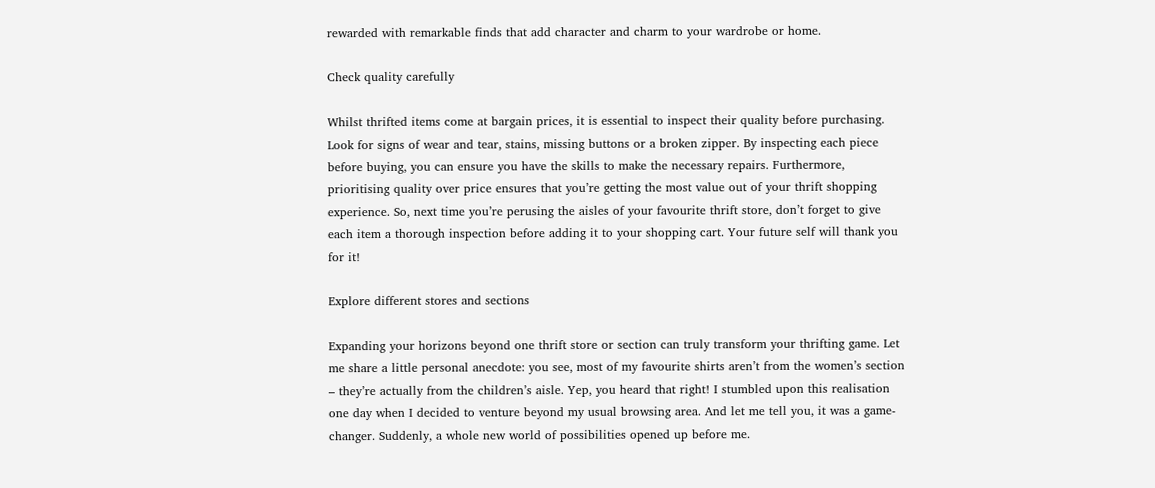rewarded with remarkable finds that add character and charm to your wardrobe or home.

Check quality carefully

Whilst thrifted items come at bargain prices, it is essential to inspect their quality before purchasing. Look for signs of wear and tear, stains, missing buttons or a broken zipper. By inspecting each piece before buying, you can ensure you have the skills to make the necessary repairs. Furthermore, prioritising quality over price ensures that you’re getting the most value out of your thrift shopping experience. So, next time you’re perusing the aisles of your favourite thrift store, don’t forget to give each item a thorough inspection before adding it to your shopping cart. Your future self will thank you for it!

Explore different stores and sections

Expanding your horizons beyond one thrift store or section can truly transform your thrifting game. Let me share a little personal anecdote: you see, most of my favourite shirts aren’t from the women’s section – they’re actually from the children’s aisle. Yep, you heard that right! I stumbled upon this realisation one day when I decided to venture beyond my usual browsing area. And let me tell you, it was a game-changer. Suddenly, a whole new world of possibilities opened up before me.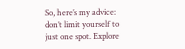So, here’s my advice: don’t limit yourself to just one spot. Explore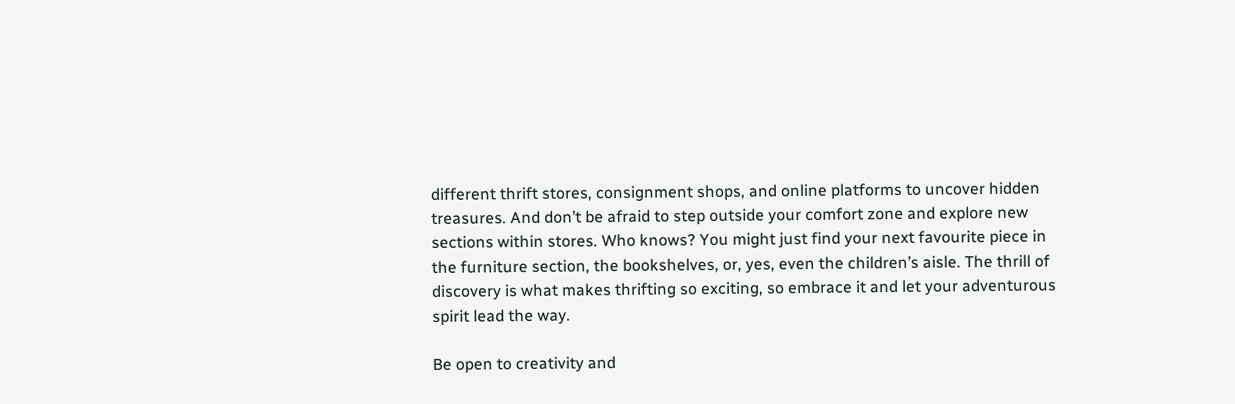different thrift stores, consignment shops, and online platforms to uncover hidden treasures. And don’t be afraid to step outside your comfort zone and explore new sections within stores. Who knows? You might just find your next favourite piece in the furniture section, the bookshelves, or, yes, even the children’s aisle. The thrill of discovery is what makes thrifting so exciting, so embrace it and let your adventurous spirit lead the way.

Be open to creativity and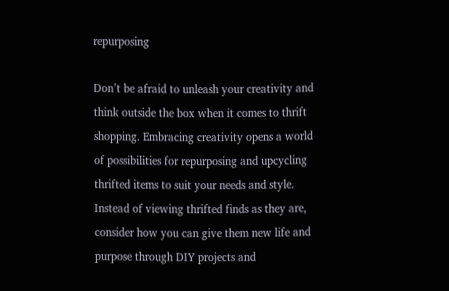repurposing

Don’t be afraid to unleash your creativity and think outside the box when it comes to thrift shopping. Embracing creativity opens a world of possibilities for repurposing and upcycling thrifted items to suit your needs and style. Instead of viewing thrifted finds as they are, consider how you can give them new life and purpose through DIY projects and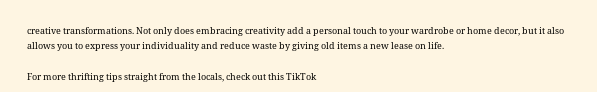creative transformations. Not only does embracing creativity add a personal touch to your wardrobe or home decor, but it also allows you to express your individuality and reduce waste by giving old items a new lease on life.

For more thrifting tips straight from the locals, check out this TikTok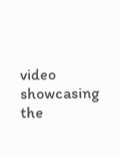video showcasing the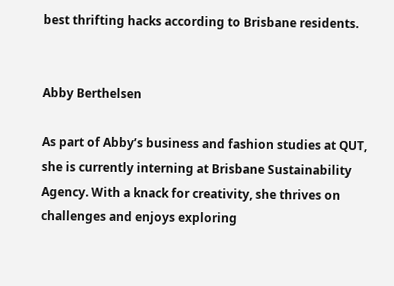best thrifting hacks according to Brisbane residents.


Abby Berthelsen

As part of Abby’s business and fashion studies at QUT, she is currently interning at Brisbane Sustainability Agency. With a knack for creativity, she thrives on challenges and enjoys exploring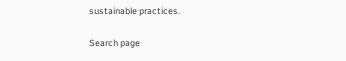sustainable practices.

Search page